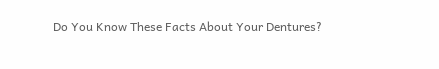Do You Know These Facts About Your Dentures?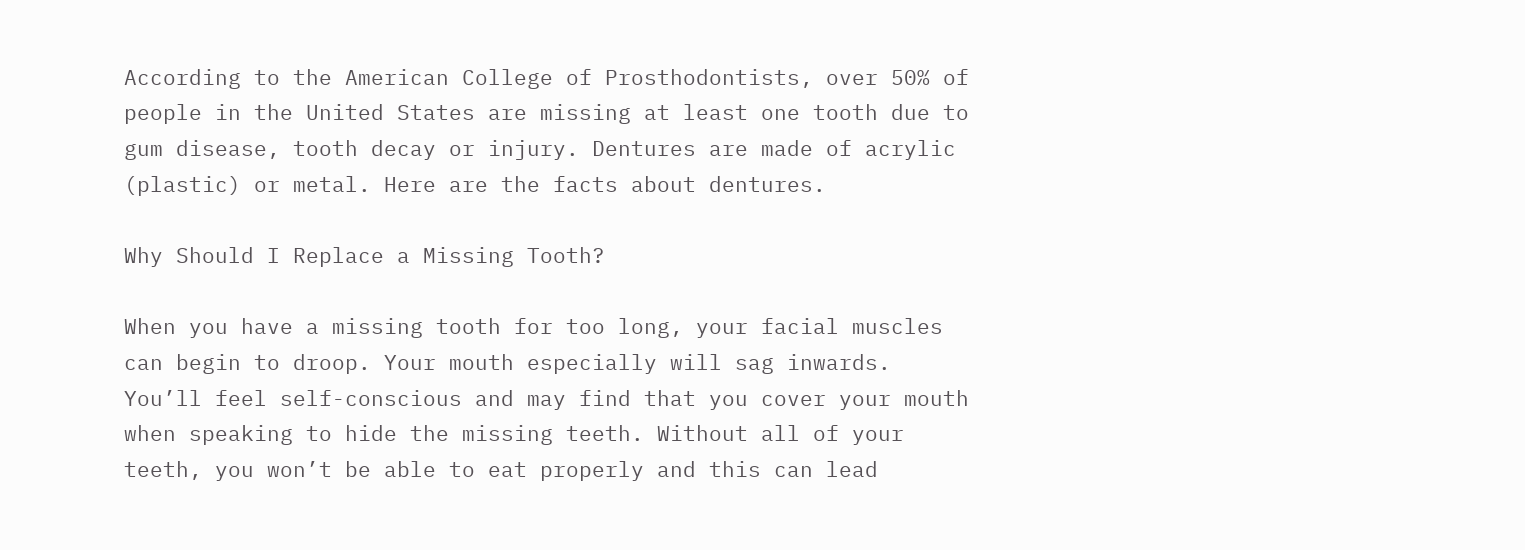According to the American College of Prosthodontists, over 50% of people in the United States are missing at least one tooth due to gum disease, tooth decay or injury. Dentures are made of acrylic (plastic) or metal. Here are the facts about dentures.

Why Should I Replace a Missing Tooth?

When you have a missing tooth for too long, your facial muscles can begin to droop. Your mouth especially will sag inwards. You’ll feel self-conscious and may find that you cover your mouth when speaking to hide the missing teeth. Without all of your teeth, you won’t be able to eat properly and this can lead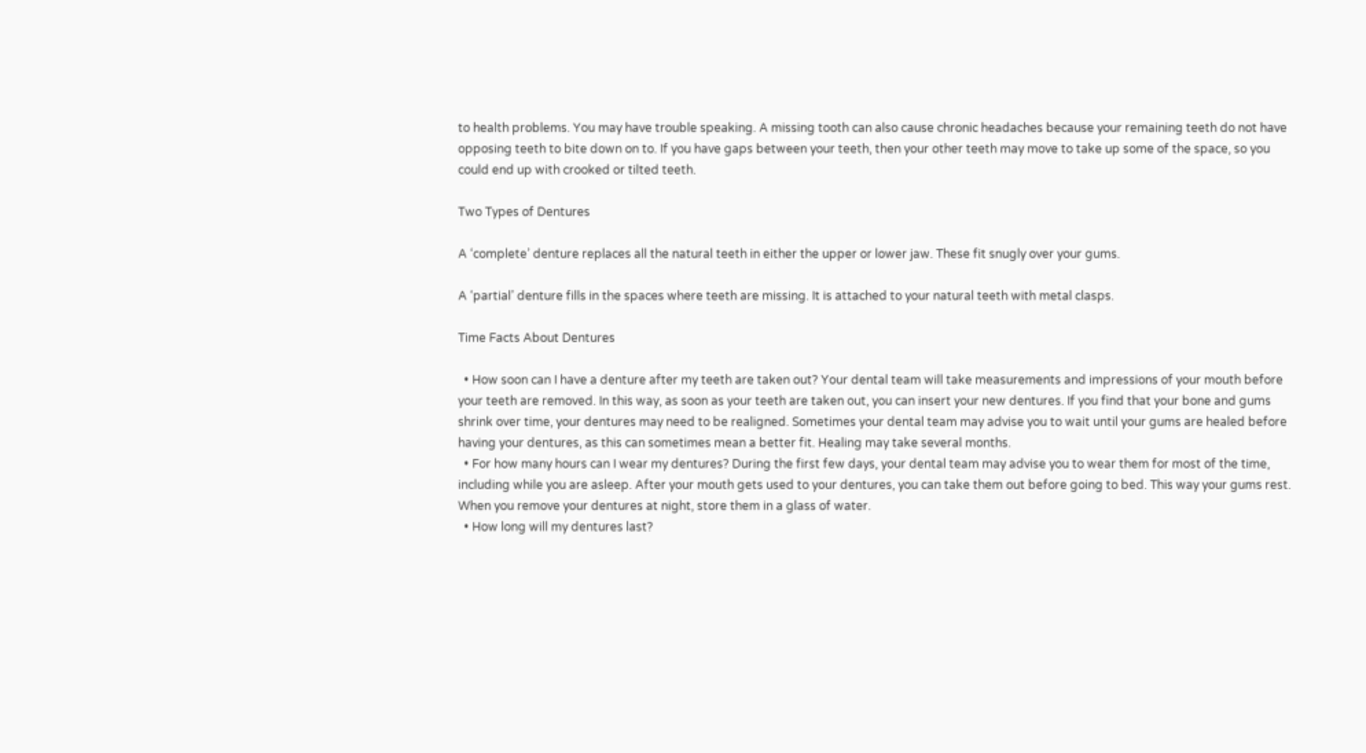to health problems. You may have trouble speaking. A missing tooth can also cause chronic headaches because your remaining teeth do not have opposing teeth to bite down on to. If you have gaps between your teeth, then your other teeth may move to take up some of the space, so you could end up with crooked or tilted teeth.

Two Types of Dentures

A ‘complete’ denture replaces all the natural teeth in either the upper or lower jaw. These fit snugly over your gums.

A ‘partial’ denture fills in the spaces where teeth are missing. It is attached to your natural teeth with metal clasps.

Time Facts About Dentures

  • How soon can I have a denture after my teeth are taken out? Your dental team will take measurements and impressions of your mouth before your teeth are removed. In this way, as soon as your teeth are taken out, you can insert your new dentures. If you find that your bone and gums shrink over time, your dentures may need to be realigned. Sometimes your dental team may advise you to wait until your gums are healed before having your dentures, as this can sometimes mean a better fit. Healing may take several months.
  • For how many hours can I wear my dentures? During the first few days, your dental team may advise you to wear them for most of the time, including while you are asleep. After your mouth gets used to your dentures, you can take them out before going to bed. This way your gums rest. When you remove your dentures at night, store them in a glass of water.
  • How long will my dentures last?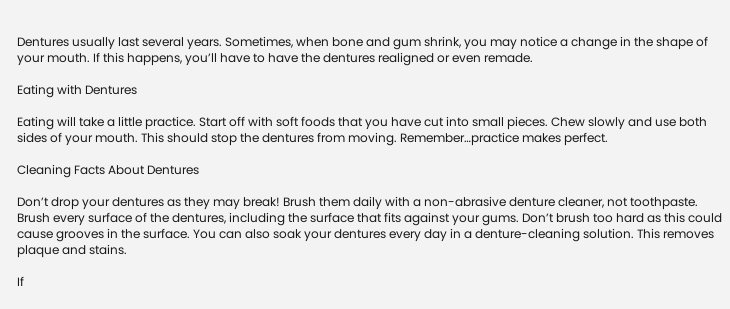Dentures usually last several years. Sometimes, when bone and gum shrink, you may notice a change in the shape of your mouth. If this happens, you’ll have to have the dentures realigned or even remade.

Eating with Dentures

Eating will take a little practice. Start off with soft foods that you have cut into small pieces. Chew slowly and use both sides of your mouth. This should stop the dentures from moving. Remember…practice makes perfect.

Cleaning Facts About Dentures

Don’t drop your dentures as they may break! Brush them daily with a non-abrasive denture cleaner, not toothpaste. Brush every surface of the dentures, including the surface that fits against your gums. Don’t brush too hard as this could cause grooves in the surface. You can also soak your dentures every day in a denture-cleaning solution. This removes plaque and stains.

If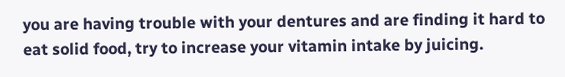you are having trouble with your dentures and are finding it hard to eat solid food, try to increase your vitamin intake by juicing.